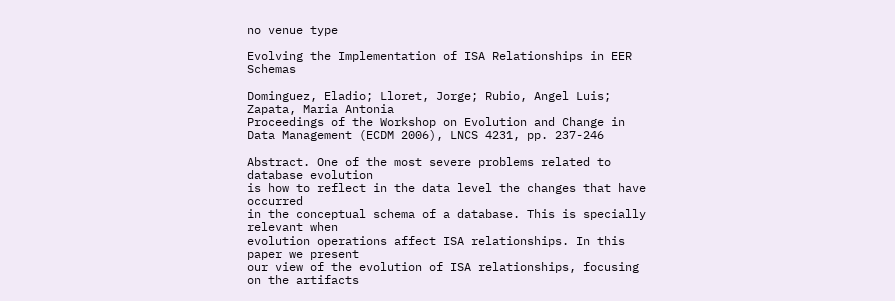no venue type

Evolving the Implementation of ISA Relationships in EER Schemas

Dominguez, Eladio; Lloret, Jorge; Rubio, Angel Luis; Zapata, Maria Antonia
Proceedings of the Workshop on Evolution and Change in Data Management (ECDM 2006), LNCS 4231, pp. 237-246

Abstract. One of the most severe problems related to database evolution
is how to reflect in the data level the changes that have occurred
in the conceptual schema of a database. This is specially relevant when
evolution operations affect ISA relationships. In this paper we present
our view of the evolution of ISA relationships, focusing on the artifacts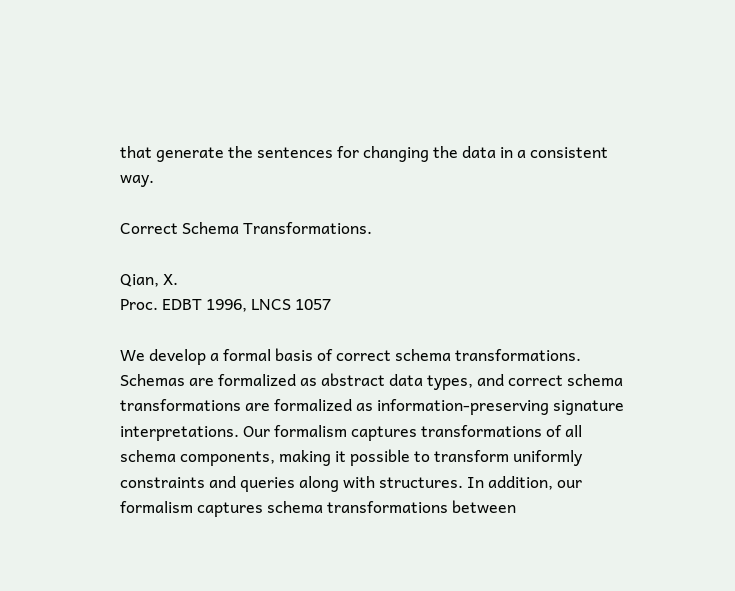that generate the sentences for changing the data in a consistent way.

Correct Schema Transformations.

Qian, X.
Proc. EDBT 1996, LNCS 1057

We develop a formal basis of correct schema transformations. Schemas are formalized as abstract data types, and correct schema transformations are formalized as information-preserving signature interpretations. Our formalism captures transformations of all schema components, making it possible to transform uniformly constraints and queries along with structures. In addition, our formalism captures schema transformations between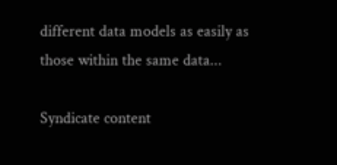different data models as easily as those within the same data...

Syndicate content